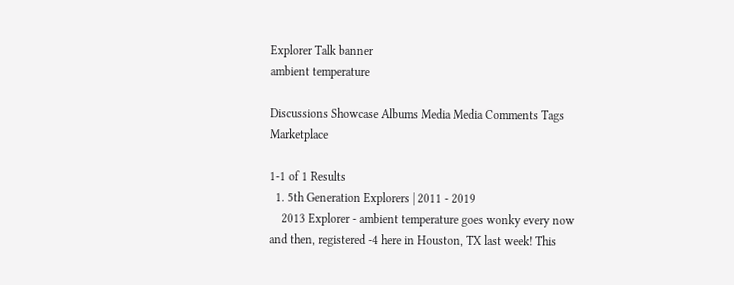Explorer Talk banner
ambient temperature

Discussions Showcase Albums Media Media Comments Tags Marketplace

1-1 of 1 Results
  1. 5th Generation Explorers | 2011 - 2019
    2013 Explorer - ambient temperature goes wonky every now and then, registered -4 here in Houston, TX last week! This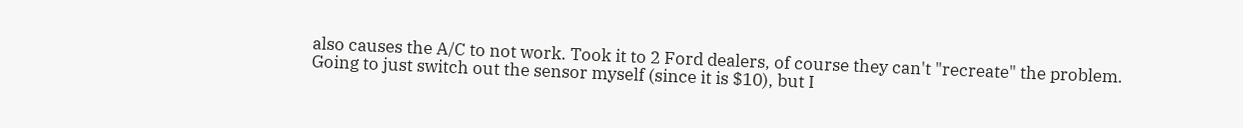also causes the A/C to not work. Took it to 2 Ford dealers, of course they can't "recreate" the problem. Going to just switch out the sensor myself (since it is $10), but I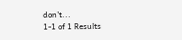don't...
1-1 of 1 Results